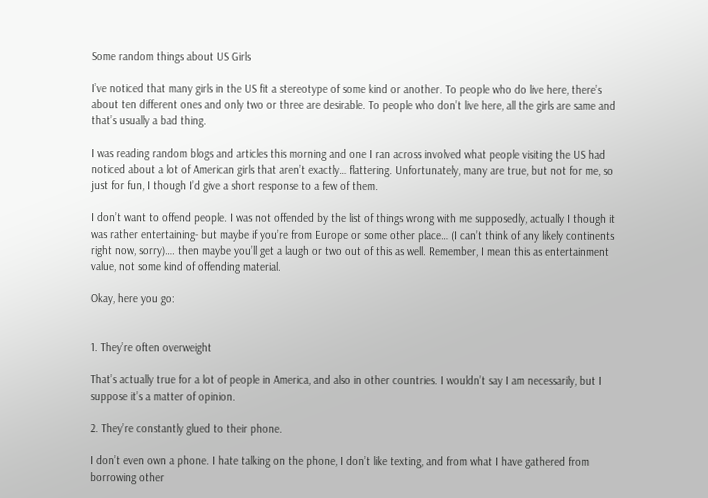Some random things about US Girls

I’ve noticed that many girls in the US fit a stereotype of some kind or another. To people who do live here, there’s about ten different ones and only two or three are desirable. To people who don’t live here, all the girls are same and that’s usually a bad thing.

I was reading random blogs and articles this morning and one I ran across involved what people visiting the US had noticed about a lot of American girls that aren’t exactly… flattering. Unfortunately, many are true, but not for me, so just for fun, I though I’d give a short response to a few of them.

I don’t want to offend people. I was not offended by the list of things wrong with me supposedly, actually I though it was rather entertaining- but maybe if you’re from Europe or some other place… (I can’t think of any likely continents right now, sorry)…. then maybe you’ll get a laugh or two out of this as well. Remember, I mean this as entertainment value, not some kind of offending material.

Okay, here you go:


1. They’re often overweight

That’s actually true for a lot of people in America, and also in other countries. I wouldn’t say I am necessarily, but I suppose it’s a matter of opinion.

2. They’re constantly glued to their phone.

I don’t even own a phone. I hate talking on the phone, I don’t like texting, and from what I have gathered from borrowing other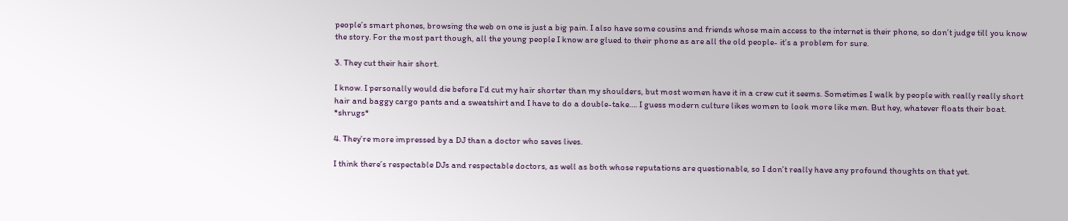people’s smart phones, browsing the web on one is just a big pain. I also have some cousins and friends whose main access to the internet is their phone, so don’t judge till you know the story. For the most part though, all the young people I know are glued to their phone as are all the old people- it’s a problem for sure.

3. They cut their hair short.

I know. I personally would die before I’d cut my hair shorter than my shoulders, but most women have it in a crew cut it seems. Sometimes I walk by people with really really short hair and baggy cargo pants and a sweatshirt and I have to do a double-take…. I guess modern culture likes women to look more like men. But hey, whatever floats their boat. *shrugs*

4. They’re more impressed by a DJ than a doctor who saves lives.

I think there’s respectable DJs and respectable doctors, as well as both whose reputations are questionable, so I don’t really have any profound thoughts on that yet.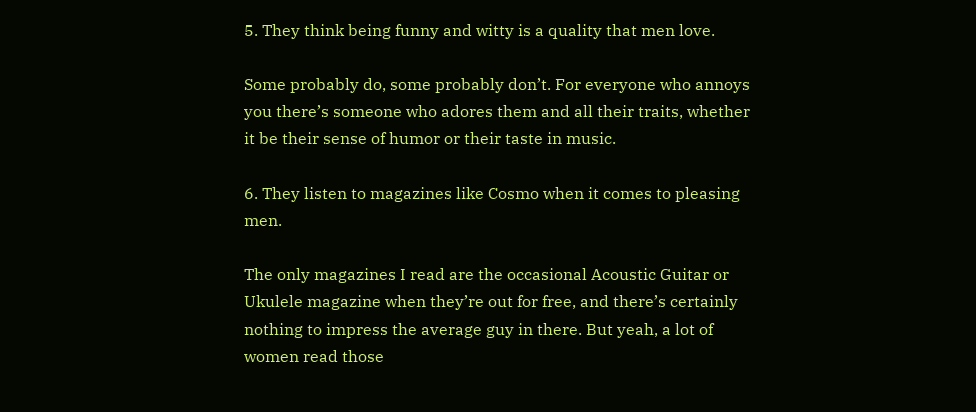5. They think being funny and witty is a quality that men love.

Some probably do, some probably don’t. For everyone who annoys you there’s someone who adores them and all their traits, whether it be their sense of humor or their taste in music.

6. They listen to magazines like Cosmo when it comes to pleasing men.

The only magazines I read are the occasional Acoustic Guitar or Ukulele magazine when they’re out for free, and there’s certainly nothing to impress the average guy in there. But yeah, a lot of women read those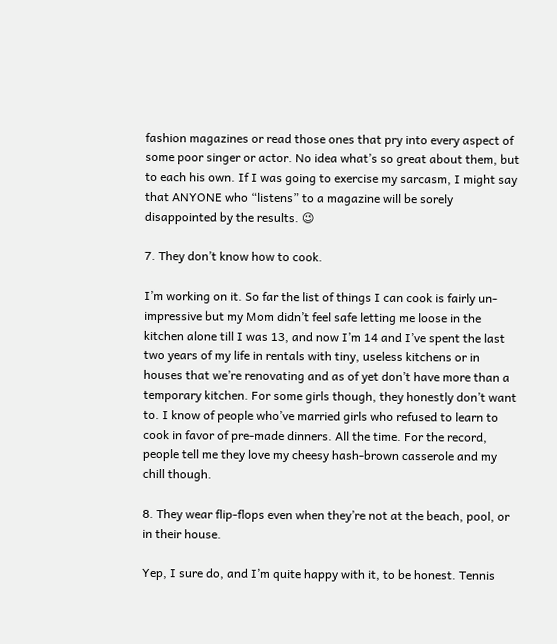fashion magazines or read those ones that pry into every aspect of some poor singer or actor. No idea what’s so great about them, but to each his own. If I was going to exercise my sarcasm, I might say that ANYONE who “listens” to a magazine will be sorely disappointed by the results. 😉

7. They don’t know how to cook.

I’m working on it. So far the list of things I can cook is fairly un-impressive but my Mom didn’t feel safe letting me loose in the kitchen alone till I was 13, and now I’m 14 and I’ve spent the last two years of my life in rentals with tiny, useless kitchens or in houses that we’re renovating and as of yet don’t have more than a temporary kitchen. For some girls though, they honestly don’t want to. I know of people who’ve married girls who refused to learn to cook in favor of pre-made dinners. All the time. For the record, people tell me they love my cheesy hash-brown casserole and my chill though.

8. They wear flip-flops even when they’re not at the beach, pool, or in their house.

Yep, I sure do, and I’m quite happy with it, to be honest. Tennis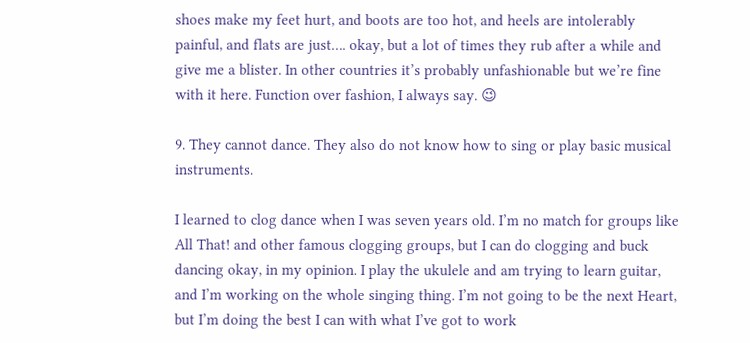shoes make my feet hurt, and boots are too hot, and heels are intolerably painful, and flats are just…. okay, but a lot of times they rub after a while and give me a blister. In other countries it’s probably unfashionable but we’re fine with it here. Function over fashion, I always say. 😉

9. They cannot dance. They also do not know how to sing or play basic musical instruments.

I learned to clog dance when I was seven years old. I’m no match for groups like All That! and other famous clogging groups, but I can do clogging and buck dancing okay, in my opinion. I play the ukulele and am trying to learn guitar, and I’m working on the whole singing thing. I’m not going to be the next Heart, but I’m doing the best I can with what I’ve got to work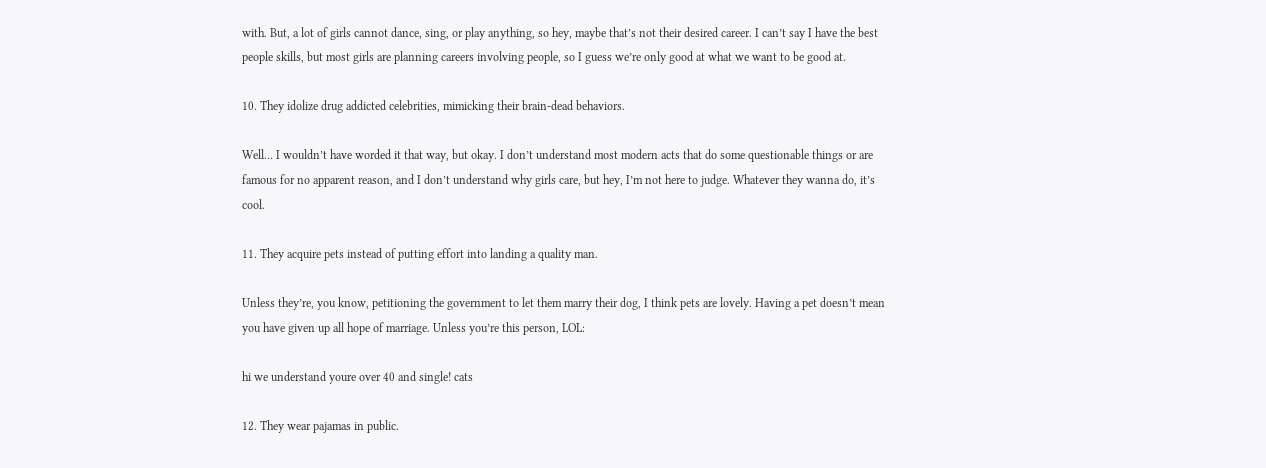with. But, a lot of girls cannot dance, sing, or play anything, so hey, maybe that’s not their desired career. I can’t say I have the best people skills, but most girls are planning careers involving people, so I guess we’re only good at what we want to be good at.

10. They idolize drug addicted celebrities, mimicking their brain-dead behaviors.

Well… I wouldn’t have worded it that way, but okay. I don’t understand most modern acts that do some questionable things or are famous for no apparent reason, and I don’t understand why girls care, but hey, I’m not here to judge. Whatever they wanna do, it’s cool.

11. They acquire pets instead of putting effort into landing a quality man.

Unless they’re, you know, petitioning the government to let them marry their dog, I think pets are lovely. Having a pet doesn’t mean you have given up all hope of marriage. Unless you’re this person, LOL:

hi we understand youre over 40 and single! cats

12. They wear pajamas in public.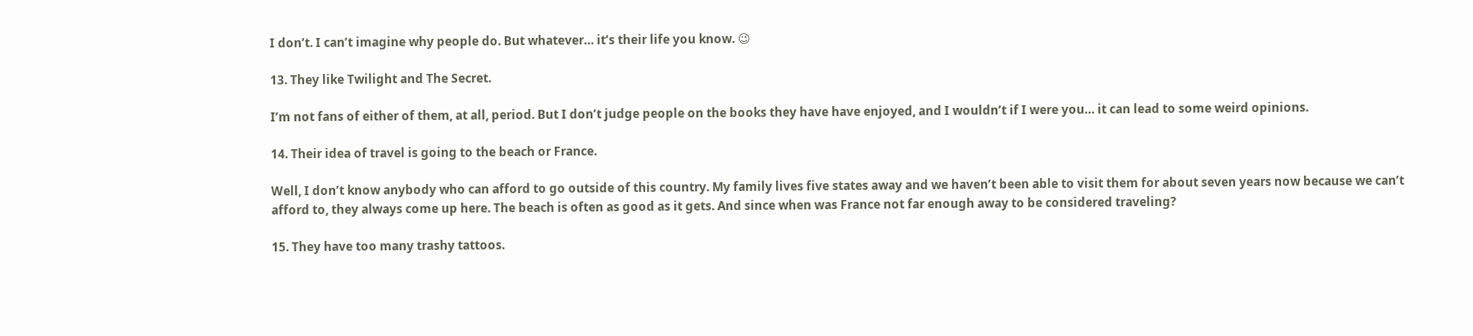I don’t. I can’t imagine why people do. But whatever… it’s their life you know. 😉

13. They like Twilight and The Secret.

I’m not fans of either of them, at all, period. But I don’t judge people on the books they have have enjoyed, and I wouldn’t if I were you… it can lead to some weird opinions.

14. Their idea of travel is going to the beach or France.

Well, I don’t know anybody who can afford to go outside of this country. My family lives five states away and we haven’t been able to visit them for about seven years now because we can’t afford to, they always come up here. The beach is often as good as it gets. And since when was France not far enough away to be considered traveling?

15. They have too many trashy tattoos.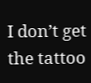I don’t get the tattoo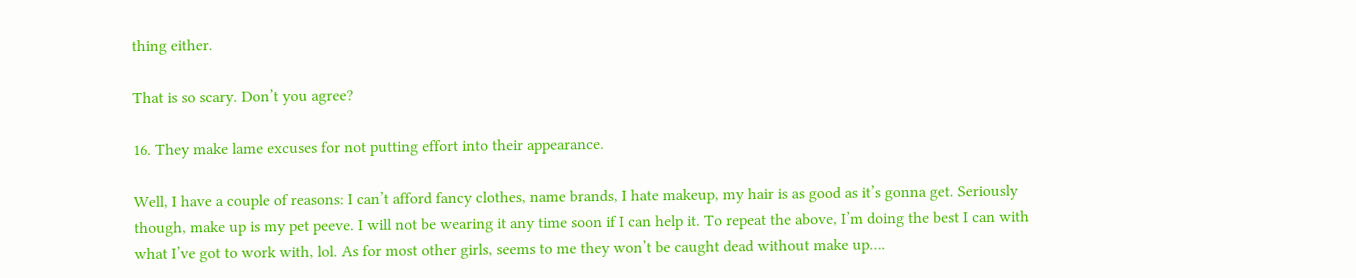thing either.

That is so scary. Don’t you agree?

16. They make lame excuses for not putting effort into their appearance.

Well, I have a couple of reasons: I can’t afford fancy clothes, name brands, I hate makeup, my hair is as good as it’s gonna get. Seriously though, make up is my pet peeve. I will not be wearing it any time soon if I can help it. To repeat the above, I’m doing the best I can with what I’ve got to work with, lol. As for most other girls, seems to me they won’t be caught dead without make up….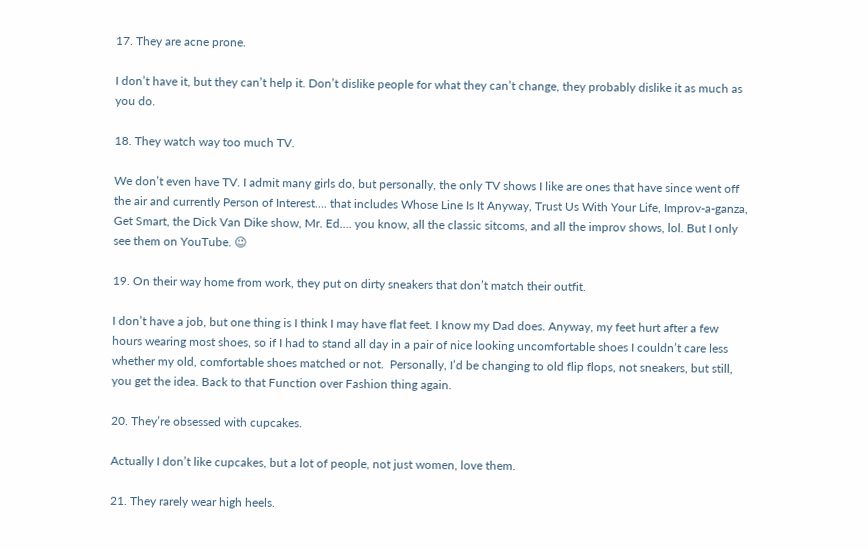17. They are acne prone.

I don’t have it, but they can’t help it. Don’t dislike people for what they can’t change, they probably dislike it as much as you do.

18. They watch way too much TV.

We don’t even have TV. I admit many girls do, but personally, the only TV shows I like are ones that have since went off the air and currently Person of Interest…. that includes Whose Line Is It Anyway, Trust Us With Your Life, Improv-a-ganza, Get Smart, the Dick Van Dike show, Mr. Ed…. you know, all the classic sitcoms, and all the improv shows, lol. But I only see them on YouTube. 😉

19. On their way home from work, they put on dirty sneakers that don’t match their outfit.

I don’t have a job, but one thing is I think I may have flat feet. I know my Dad does. Anyway, my feet hurt after a few hours wearing most shoes, so if I had to stand all day in a pair of nice looking uncomfortable shoes I couldn’t care less whether my old, comfortable shoes matched or not.  Personally, I’d be changing to old flip flops, not sneakers, but still, you get the idea. Back to that Function over Fashion thing again.

20. They’re obsessed with cupcakes.

Actually I don’t like cupcakes, but a lot of people, not just women, love them.

21. They rarely wear high heels.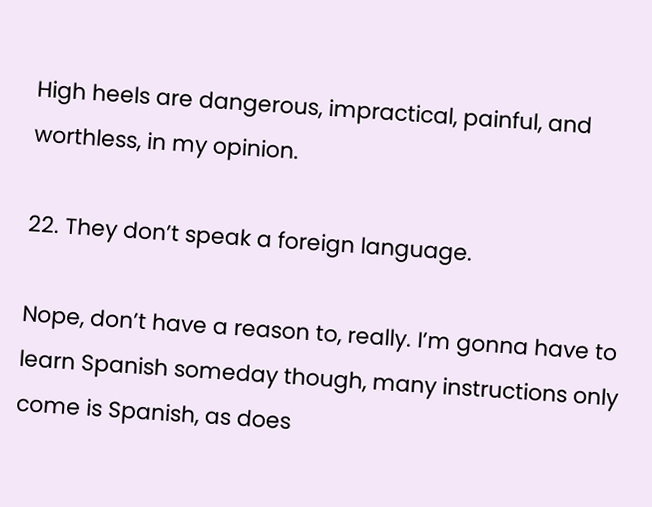High heels are dangerous, impractical, painful, and worthless, in my opinion.

22. They don’t speak a foreign language.

Nope, don’t have a reason to, really. I’m gonna have to learn Spanish someday though, many instructions only come is Spanish, as does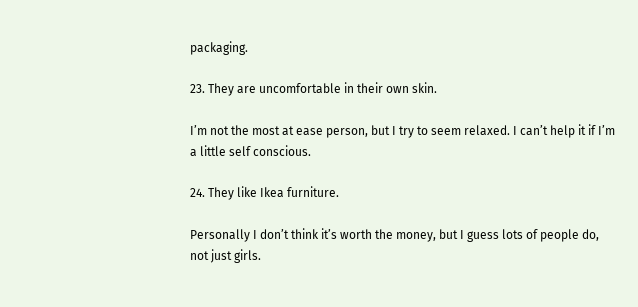packaging.

23. They are uncomfortable in their own skin.

I’m not the most at ease person, but I try to seem relaxed. I can’t help it if I’m a little self conscious.

24. They like Ikea furniture.

Personally I don’t think it’s worth the money, but I guess lots of people do, not just girls.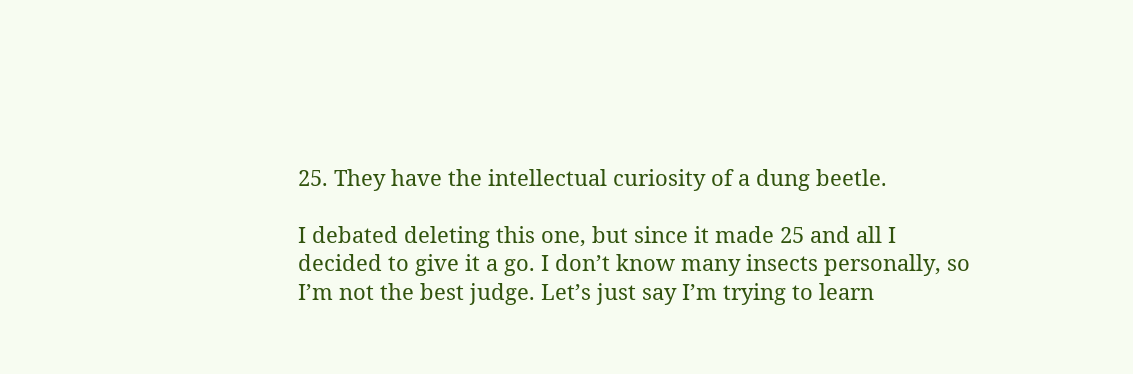25. They have the intellectual curiosity of a dung beetle.

I debated deleting this one, but since it made 25 and all I decided to give it a go. I don’t know many insects personally, so I’m not the best judge. Let’s just say I’m trying to learn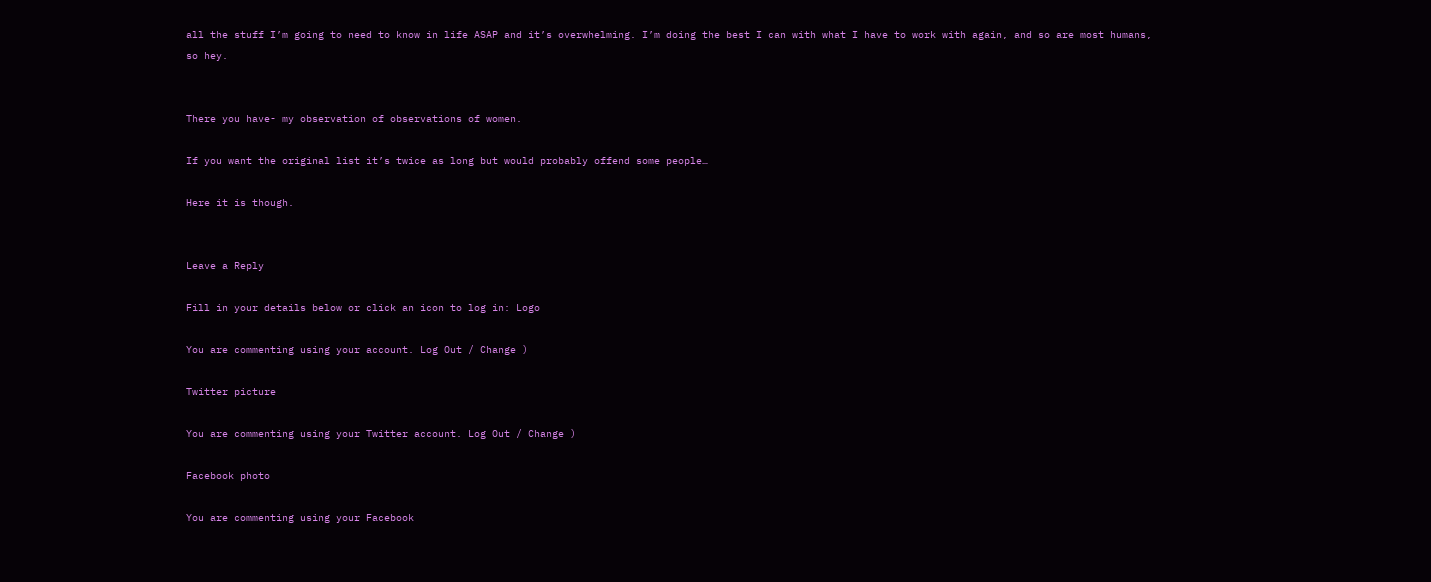all the stuff I’m going to need to know in life ASAP and it’s overwhelming. I’m doing the best I can with what I have to work with again, and so are most humans, so hey.


There you have- my observation of observations of women.

If you want the original list it’s twice as long but would probably offend some people…

Here it is though.


Leave a Reply

Fill in your details below or click an icon to log in: Logo

You are commenting using your account. Log Out / Change )

Twitter picture

You are commenting using your Twitter account. Log Out / Change )

Facebook photo

You are commenting using your Facebook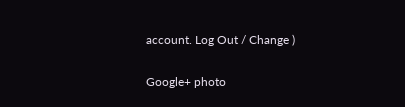account. Log Out / Change )

Google+ photo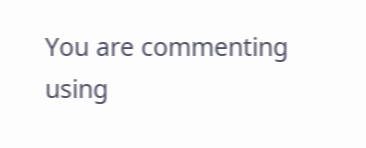You are commenting using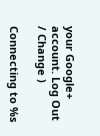your Google+ account. Log Out / Change )

Connecting to %s